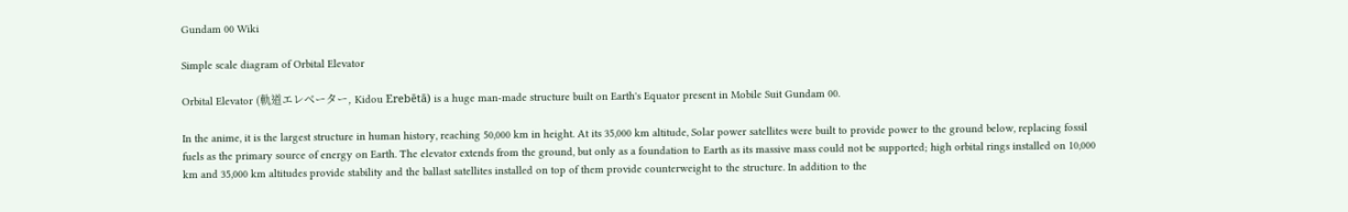Gundam 00 Wiki

Simple scale diagram of Orbital Elevator

Orbital Elevator (軌道エレベーター, Kidou Erebētā) is a huge man-made structure built on Earth's Equator present in Mobile Suit Gundam 00.

In the anime, it is the largest structure in human history, reaching 50,000 km in height. At its 35,000 km altitude, Solar power satellites were built to provide power to the ground below, replacing fossil fuels as the primary source of energy on Earth. The elevator extends from the ground, but only as a foundation to Earth as its massive mass could not be supported; high orbital rings installed on 10,000 km and 35,000 km altitudes provide stability and the ballast satellites installed on top of them provide counterweight to the structure. In addition to the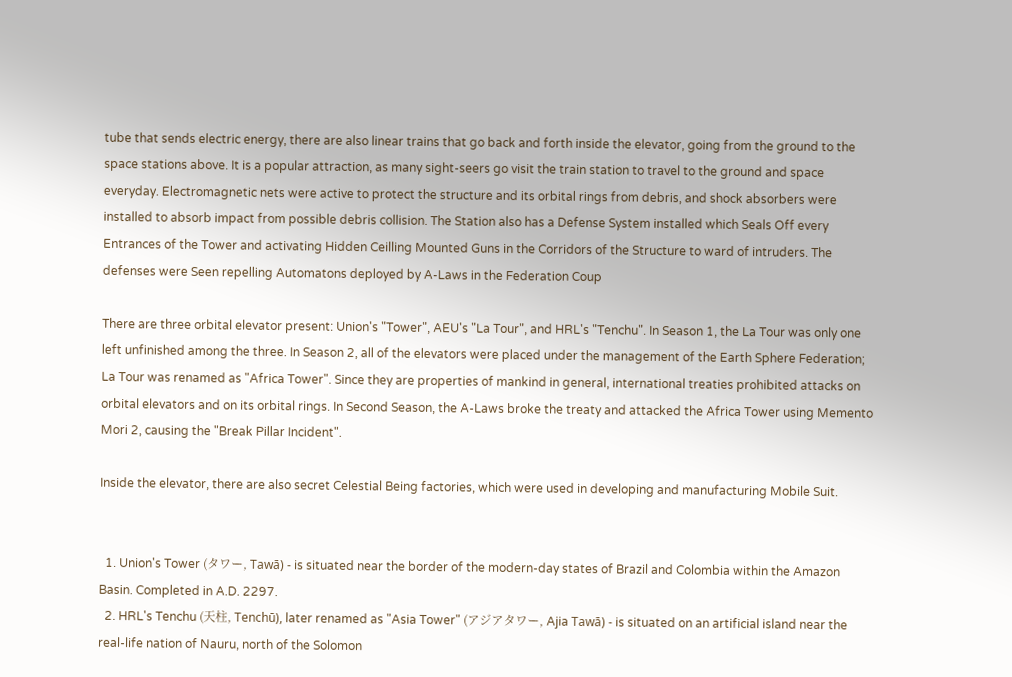tube that sends electric energy, there are also linear trains that go back and forth inside the elevator, going from the ground to the space stations above. It is a popular attraction, as many sight-seers go visit the train station to travel to the ground and space everyday. Electromagnetic nets were active to protect the structure and its orbital rings from debris, and shock absorbers were installed to absorb impact from possible debris collision. The Station also has a Defense System installed which Seals Off every Entrances of the Tower and activating Hidden Ceilling Mounted Guns in the Corridors of the Structure to ward of intruders. The defenses were Seen repelling Automatons deployed by A-Laws in the Federation Coup

There are three orbital elevator present: Union's "Tower", AEU's "La Tour", and HRL's "Tenchu". In Season 1, the La Tour was only one left unfinished among the three. In Season 2, all of the elevators were placed under the management of the Earth Sphere Federation; La Tour was renamed as "Africa Tower". Since they are properties of mankind in general, international treaties prohibited attacks on orbital elevators and on its orbital rings. In Second Season, the A-Laws broke the treaty and attacked the Africa Tower using Memento Mori 2, causing the "Break Pillar Incident".

Inside the elevator, there are also secret Celestial Being factories, which were used in developing and manufacturing Mobile Suit.


  1. Union's Tower (タワー, Tawā) - is situated near the border of the modern-day states of Brazil and Colombia within the Amazon Basin. Completed in A.D. 2297.
  2. HRL's Tenchu (天柱, Tenchū), later renamed as "Asia Tower" (アジアタワー, Ajia Tawā) - is situated on an artificial island near the real-life nation of Nauru, north of the Solomon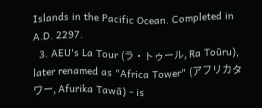Islands in the Pacific Ocean. Completed in A.D. 2297.
  3. AEU's La Tour (ラ・トゥール, Ra Toūru), later renamed as "Africa Tower" (アフリカタワー, Afurika Tawā) - is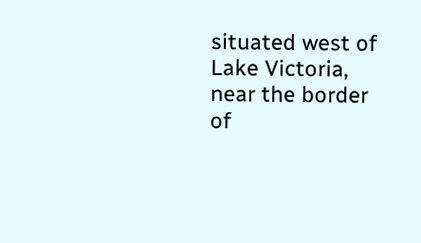situated west of Lake Victoria, near the border of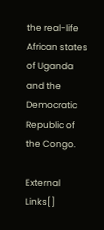the real-life African states of Uganda and the Democratic Republic of the Congo.

External Links[]